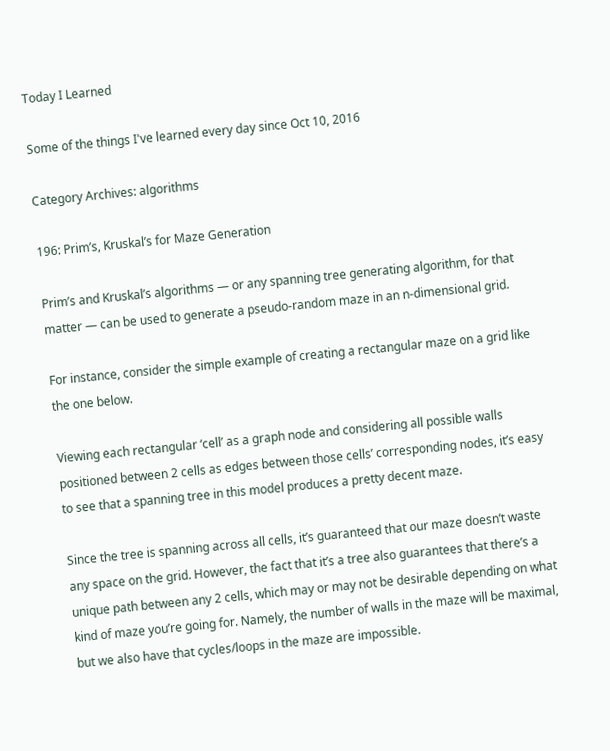Today I Learned

Some of the things I've learned every day since Oct 10, 2016

Category Archives: algorithms

196: Prim’s, Kruskal’s for Maze Generation

Prim’s and Kruskal’s algorithms — or any spanning tree generating algorithm, for that matter — can be used to generate a pseudo-random maze in an n-dimensional grid.

For instance, consider the simple example of creating a rectangular maze on a grid like the one below.

Viewing each rectangular ‘cell’ as a graph node and considering all possible walls positioned between 2 cells as edges between those cells’ corresponding nodes, it’s easy to see that a spanning tree in this model produces a pretty decent maze.

Since the tree is spanning across all cells, it’s guaranteed that our maze doesn’t waste any space on the grid. However, the fact that it’s a tree also guarantees that there’s a unique path between any 2 cells, which may or may not be desirable depending on what kind of maze you’re going for. Namely, the number of walls in the maze will be maximal, but we also have that cycles/loops in the maze are impossible.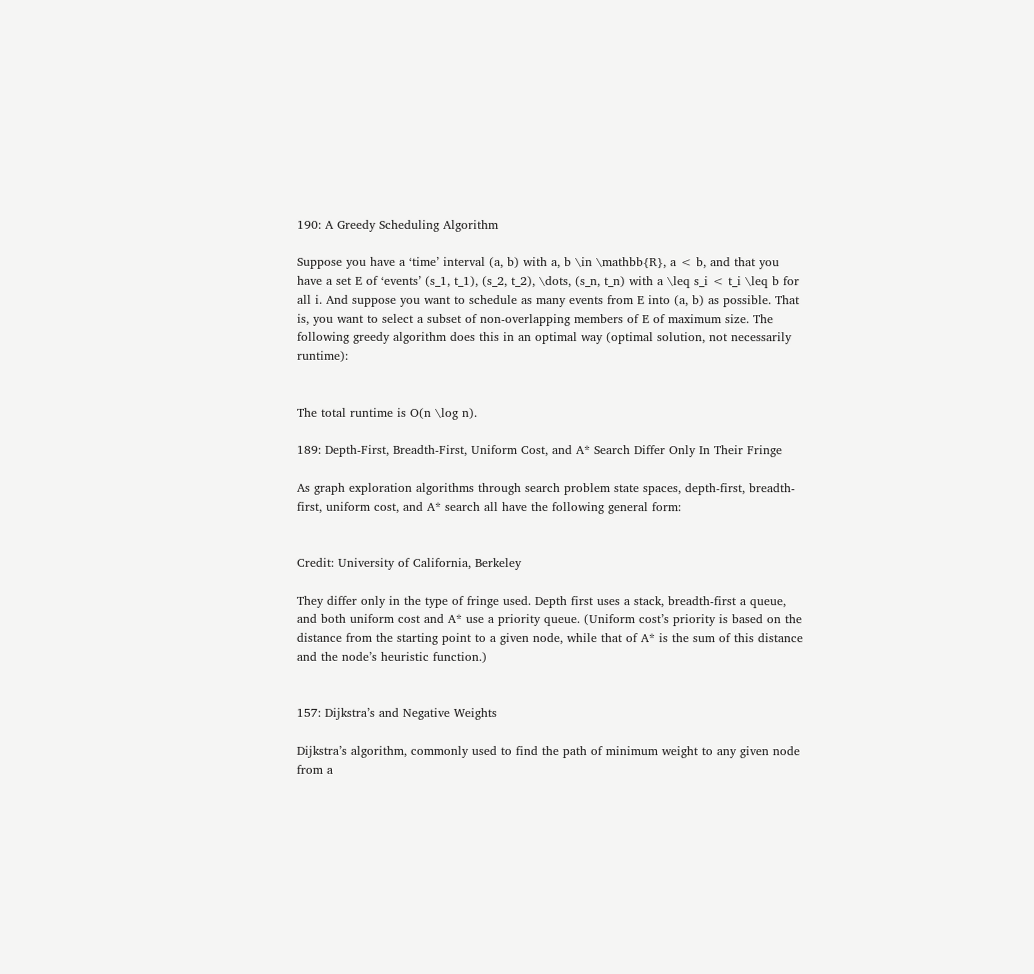190: A Greedy Scheduling Algorithm

Suppose you have a ‘time’ interval (a, b) with a, b \in \mathbb{R}, a < b, and that you have a set E of ‘events’ (s_1, t_1), (s_2, t_2), \dots, (s_n, t_n) with a \leq s_i < t_i \leq b for all i. And suppose you want to schedule as many events from E into (a, b) as possible. That is, you want to select a subset of non-overlapping members of E of maximum size. The following greedy algorithm does this in an optimal way (optimal solution, not necessarily runtime):


The total runtime is O(n \log n).

189: Depth-First, Breadth-First, Uniform Cost, and A* Search Differ Only In Their Fringe

As graph exploration algorithms through search problem state spaces, depth-first, breadth-first, uniform cost, and A* search all have the following general form:


Credit: University of California, Berkeley

They differ only in the type of fringe used. Depth first uses a stack, breadth-first a queue, and both uniform cost and A* use a priority queue. (Uniform cost’s priority is based on the distance from the starting point to a given node, while that of A* is the sum of this distance and the node’s heuristic function.)


157: Dijkstra’s and Negative Weights

Dijkstra’s algorithm, commonly used to find the path of minimum weight to any given node from a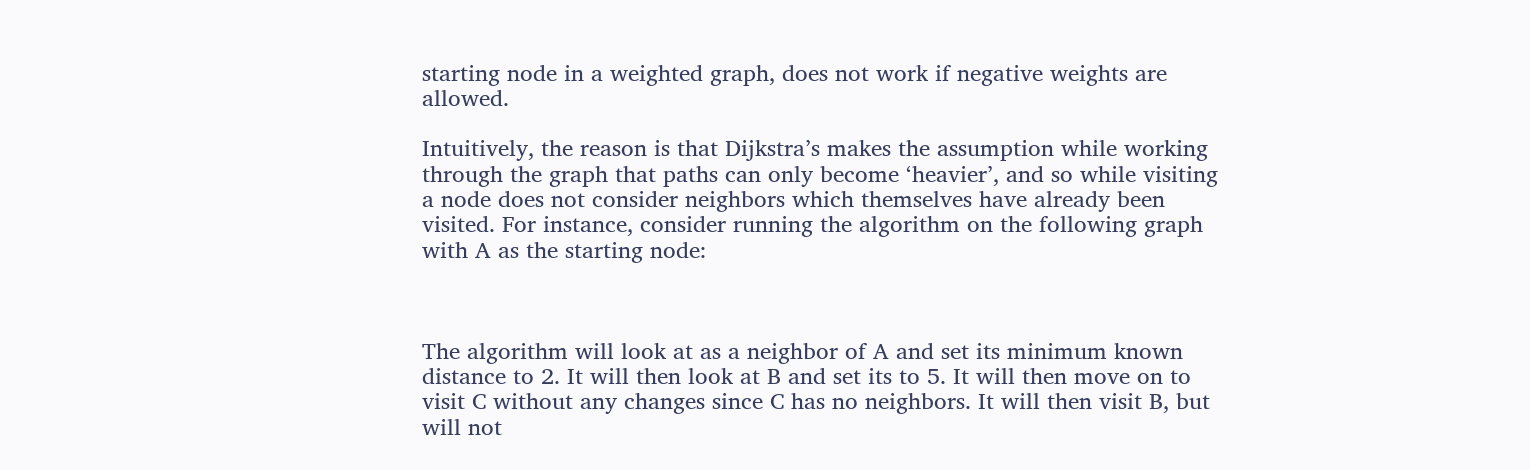starting node in a weighted graph, does not work if negative weights are allowed.

Intuitively, the reason is that Dijkstra’s makes the assumption while working through the graph that paths can only become ‘heavier’, and so while visiting a node does not consider neighbors which themselves have already been visited. For instance, consider running the algorithm on the following graph with A as the starting node:



The algorithm will look at as a neighbor of A and set its minimum known distance to 2. It will then look at B and set its to 5. It will then move on to visit C without any changes since C has no neighbors. It will then visit B, but will not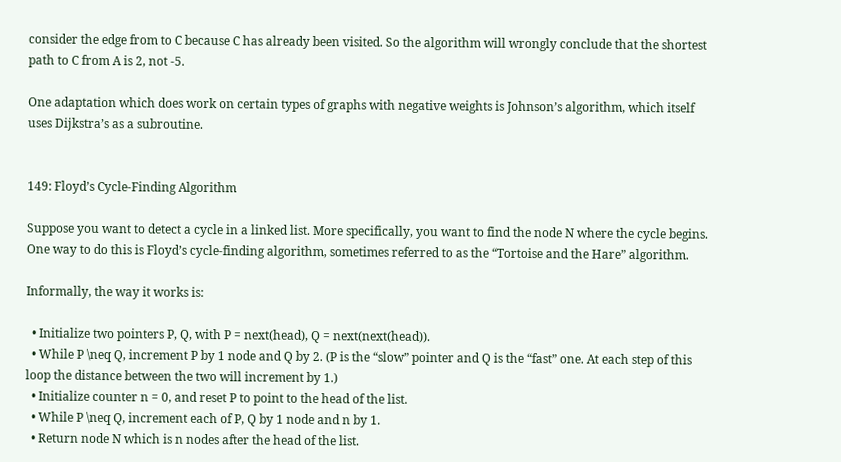consider the edge from to C because C has already been visited. So the algorithm will wrongly conclude that the shortest path to C from A is 2, not -5.

One adaptation which does work on certain types of graphs with negative weights is Johnson’s algorithm, which itself uses Dijkstra’s as a subroutine.


149: Floyd’s Cycle-Finding Algorithm

Suppose you want to detect a cycle in a linked list. More specifically, you want to find the node N where the cycle begins. One way to do this is Floyd’s cycle-finding algorithm, sometimes referred to as the “Tortoise and the Hare” algorithm.

Informally, the way it works is:

  • Initialize two pointers P, Q, with P = next(head), Q = next(next(head)).
  • While P \neq Q, increment P by 1 node and Q by 2. (P is the “slow” pointer and Q is the “fast” one. At each step of this loop the distance between the two will increment by 1.)
  • Initialize counter n = 0, and reset P to point to the head of the list.
  • While P \neq Q, increment each of P, Q by 1 node and n by 1.
  • Return node N which is n nodes after the head of the list.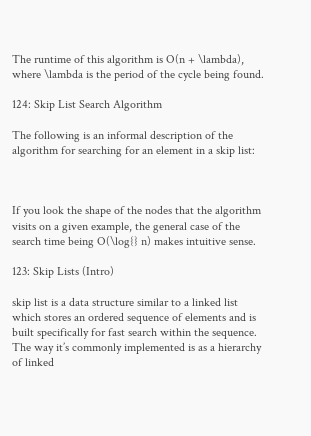The runtime of this algorithm is O(n + \lambda), where \lambda is the period of the cycle being found.

124: Skip List Search Algorithm

The following is an informal description of the algorithm for searching for an element in a skip list:



If you look the shape of the nodes that the algorithm visits on a given example, the general case of the search time being O(\log{} n) makes intuitive sense.

123: Skip Lists (Intro)

skip list is a data structure similar to a linked list which stores an ordered sequence of elements and is built specifically for fast search within the sequence. The way it’s commonly implemented is as a hierarchy of linked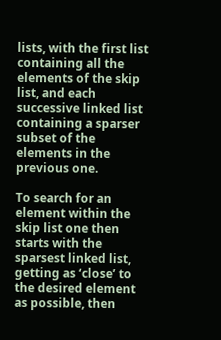lists, with the first list containing all the elements of the skip list, and each successive linked list containing a sparser subset of the elements in the previous one.

To search for an element within the skip list one then starts with the sparsest linked list, getting as ‘close’ to the desired element as possible, then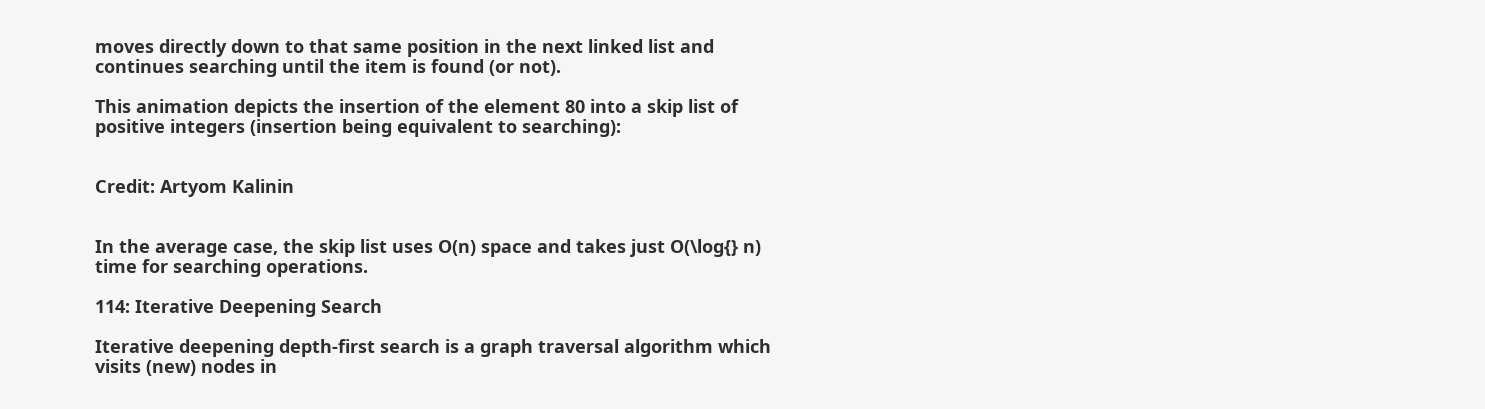moves directly down to that same position in the next linked list and continues searching until the item is found (or not).

This animation depicts the insertion of the element 80 into a skip list of positive integers (insertion being equivalent to searching):


Credit: Artyom Kalinin


In the average case, the skip list uses O(n) space and takes just O(\log{} n) time for searching operations.

114: Iterative Deepening Search

Iterative deepening depth-first search is a graph traversal algorithm which visits (new) nodes in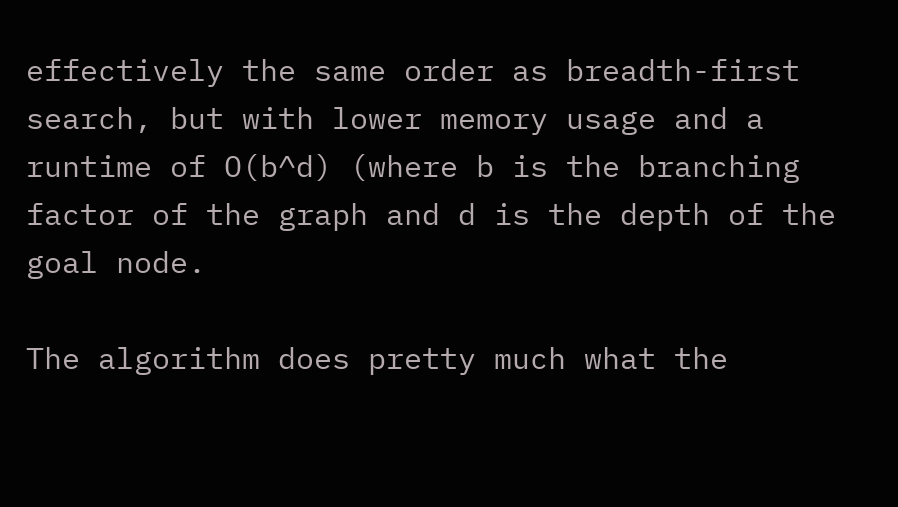effectively the same order as breadth-first search, but with lower memory usage and a runtime of O(b^d) (where b is the branching factor of the graph and d is the depth of the goal node.

The algorithm does pretty much what the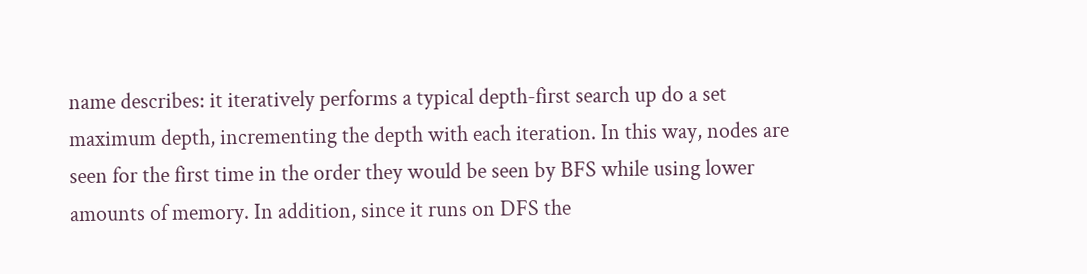name describes: it iteratively performs a typical depth-first search up do a set maximum depth, incrementing the depth with each iteration. In this way, nodes are seen for the first time in the order they would be seen by BFS while using lower amounts of memory. In addition, since it runs on DFS the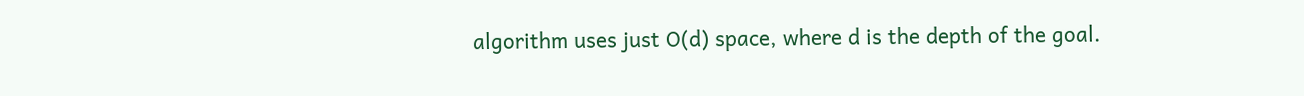algorithm uses just O(d) space, where d is the depth of the goal.